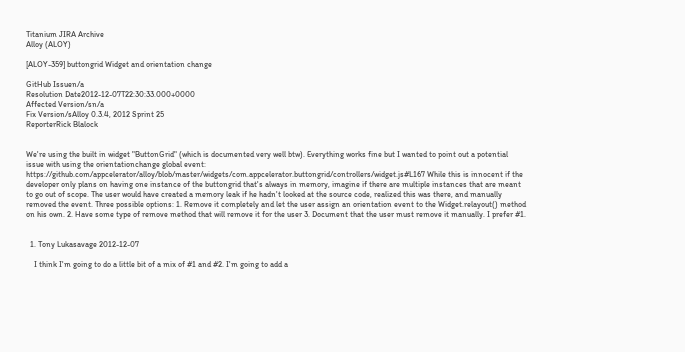Titanium JIRA Archive
Alloy (ALOY)

[ALOY-359] buttongrid Widget and orientation change

GitHub Issuen/a
Resolution Date2012-12-07T22:30:33.000+0000
Affected Version/sn/a
Fix Version/sAlloy 0.3.4, 2012 Sprint 25
ReporterRick Blalock


We're using the built in widget "ButtonGrid" (which is documented very well btw). Everything works fine but I wanted to point out a potential issue with using the orientationchange global event: https://github.com/appcelerator/alloy/blob/master/widgets/com.appcelerator.buttongrid/controllers/widget.js#L167 While this is innocent if the developer only plans on having one instance of the buttongrid that's always in memory, imagine if there are multiple instances that are meant to go out of scope. The user would have created a memory leak if he hadn't looked at the source code, realized this was there, and manually removed the event. Three possible options: 1. Remove it completely and let the user assign an orientation event to the Widget.relayout() method on his own. 2. Have some type of remove method that will remove it for the user 3. Document that the user must remove it manually. I prefer #1.


  1. Tony Lukasavage 2012-12-07

    I think I'm going to do a little bit of a mix of #1 and #2. I'm going to add a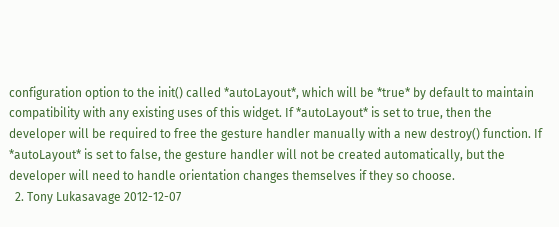configuration option to the init() called *autoLayout*, which will be *true* by default to maintain compatibility with any existing uses of this widget. If *autoLayout* is set to true, then the developer will be required to free the gesture handler manually with a new destroy() function. If *autoLayout* is set to false, the gesture handler will not be created automatically, but the developer will need to handle orientation changes themselves if they so choose.
  2. Tony Lukasavage 2012-12-07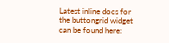Latest inline docs for the buttongrid widget can be found here: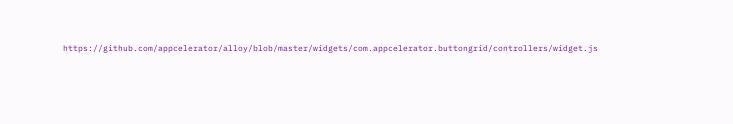https://github.com/appcelerator/alloy/blob/master/widgets/com.appcelerator.buttongrid/controllers/widget.js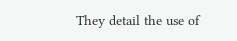They detail the use of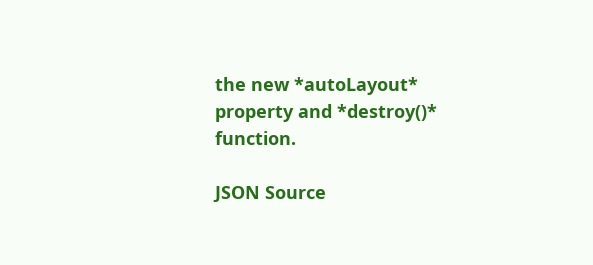the new *autoLayout* property and *destroy()* function.

JSON Source